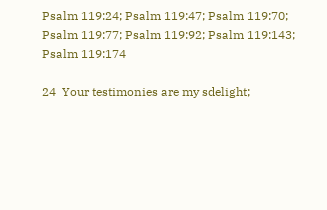Psalm 119:24; Psalm 119:47; Psalm 119:70; Psalm 119:77; Psalm 119:92; Psalm 119:143; Psalm 119:174

24  Your testimonies are my sdelight;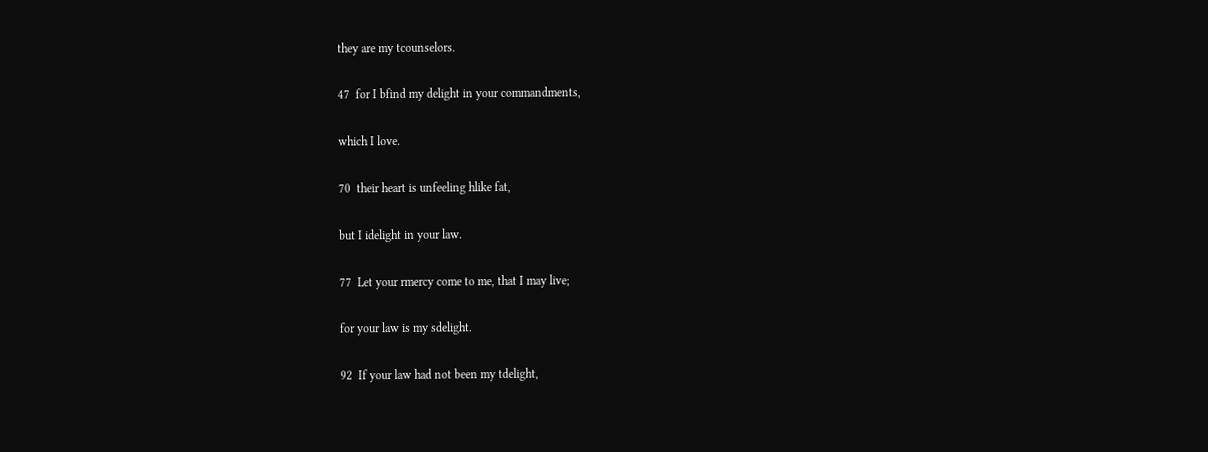they are my tcounselors.

47  for I bfind my delight in your commandments,

which I love.

70  their heart is unfeeling hlike fat,

but I idelight in your law.

77  Let your rmercy come to me, that I may live;

for your law is my sdelight.

92  If your law had not been my tdelight,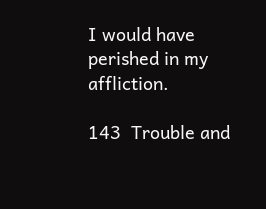I would have perished in my affliction.

143  Trouble and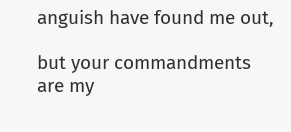anguish have found me out,

but your commandments are my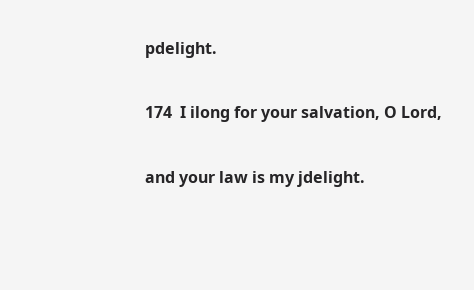pdelight.

174  I ilong for your salvation, O Lord,

and your law is my jdelight.